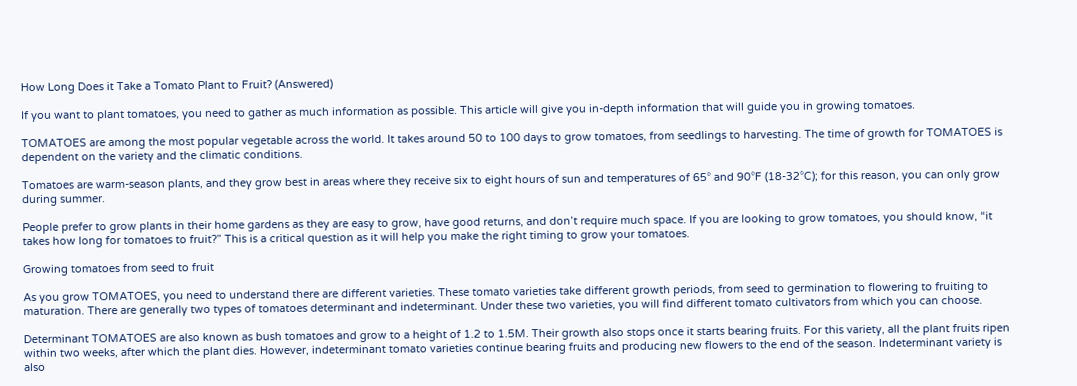How Long Does it Take a Tomato Plant to Fruit? (Answered)

If you want to plant tomatoes, you need to gather as much information as possible. This article will give you in-depth information that will guide you in growing tomatoes.

TOMATOES are among the most popular vegetable across the world. It takes around 50 to 100 days to grow tomatoes, from seedlings to harvesting. The time of growth for TOMATOES is dependent on the variety and the climatic conditions.

Tomatoes are warm-season plants, and they grow best in areas where they receive six to eight hours of sun and temperatures of 65° and 90°F (18-32°C); for this reason, you can only grow during summer.

People prefer to grow plants in their home gardens as they are easy to grow, have good returns, and don’t require much space. If you are looking to grow tomatoes, you should know, “it takes how long for tomatoes to fruit?” This is a critical question as it will help you make the right timing to grow your tomatoes.

Growing tomatoes from seed to fruit

As you grow TOMATOES, you need to understand there are different varieties. These tomato varieties take different growth periods, from seed to germination to flowering to fruiting to maturation. There are generally two types of tomatoes determinant and indeterminant. Under these two varieties, you will find different tomato cultivators from which you can choose.

Determinant TOMATOES are also known as bush tomatoes and grow to a height of 1.2 to 1.5M. Their growth also stops once it starts bearing fruits. For this variety, all the plant fruits ripen within two weeks, after which the plant dies. However, indeterminant tomato varieties continue bearing fruits and producing new flowers to the end of the season. Indeterminant variety is also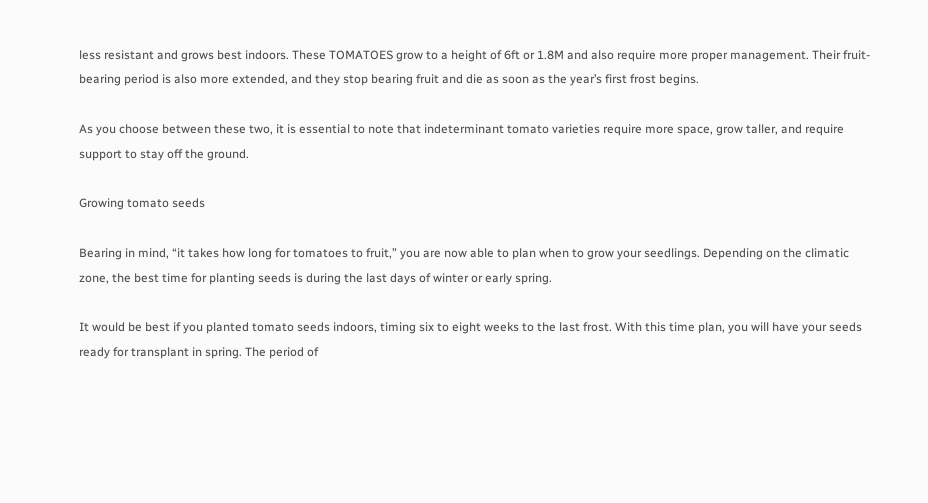less resistant and grows best indoors. These TOMATOES grow to a height of 6ft or 1.8M and also require more proper management. Their fruit-bearing period is also more extended, and they stop bearing fruit and die as soon as the year’s first frost begins.

As you choose between these two, it is essential to note that indeterminant tomato varieties require more space, grow taller, and require support to stay off the ground.

Growing tomato seeds

Bearing in mind, “it takes how long for tomatoes to fruit,” you are now able to plan when to grow your seedlings. Depending on the climatic zone, the best time for planting seeds is during the last days of winter or early spring.

It would be best if you planted tomato seeds indoors, timing six to eight weeks to the last frost. With this time plan, you will have your seeds ready for transplant in spring. The period of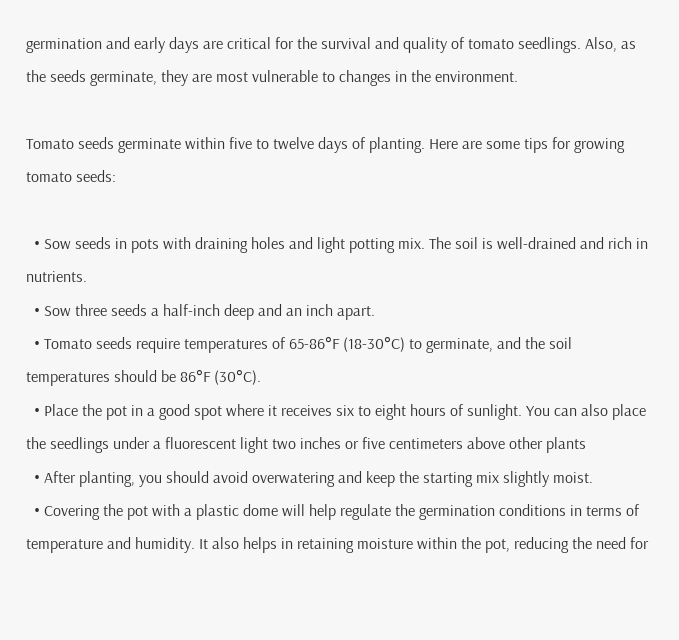germination and early days are critical for the survival and quality of tomato seedlings. Also, as the seeds germinate, they are most vulnerable to changes in the environment.

Tomato seeds germinate within five to twelve days of planting. Here are some tips for growing tomato seeds:

  • Sow seeds in pots with draining holes and light potting mix. The soil is well-drained and rich in nutrients.
  • Sow three seeds a half-inch deep and an inch apart.
  • Tomato seeds require temperatures of 65-86°F (18-30°C) to germinate, and the soil temperatures should be 86°F (30°C).
  • Place the pot in a good spot where it receives six to eight hours of sunlight. You can also place the seedlings under a fluorescent light two inches or five centimeters above other plants
  • After planting, you should avoid overwatering and keep the starting mix slightly moist.
  • Covering the pot with a plastic dome will help regulate the germination conditions in terms of temperature and humidity. It also helps in retaining moisture within the pot, reducing the need for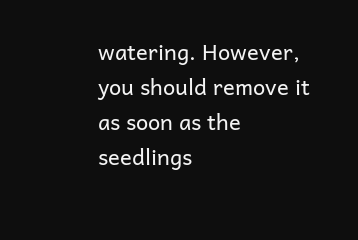watering. However, you should remove it as soon as the seedlings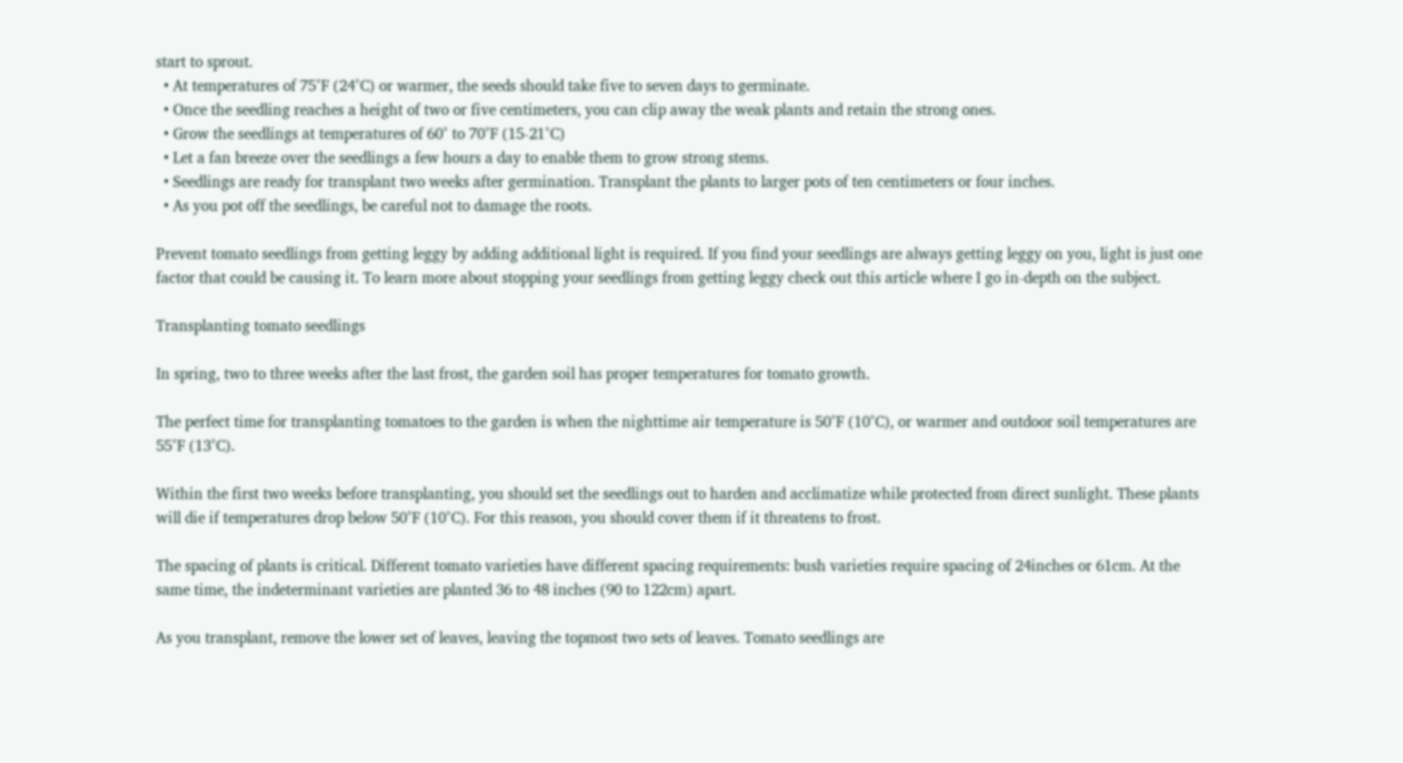start to sprout.
  • At temperatures of 75°F (24°C) or warmer, the seeds should take five to seven days to germinate.
  • Once the seedling reaches a height of two or five centimeters, you can clip away the weak plants and retain the strong ones.
  • Grow the seedlings at temperatures of 60° to 70°F (15-21°C)
  • Let a fan breeze over the seedlings a few hours a day to enable them to grow strong stems.
  • Seedlings are ready for transplant two weeks after germination. Transplant the plants to larger pots of ten centimeters or four inches.
  • As you pot off the seedlings, be careful not to damage the roots.

Prevent tomato seedlings from getting leggy by adding additional light is required. If you find your seedlings are always getting leggy on you, light is just one factor that could be causing it. To learn more about stopping your seedlings from getting leggy check out this article where I go in-depth on the subject.

Transplanting tomato seedlings

In spring, two to three weeks after the last frost, the garden soil has proper temperatures for tomato growth.

The perfect time for transplanting tomatoes to the garden is when the nighttime air temperature is 50°F (10°C), or warmer and outdoor soil temperatures are 55°F (13°C).

Within the first two weeks before transplanting, you should set the seedlings out to harden and acclimatize while protected from direct sunlight. These plants will die if temperatures drop below 50°F (10°C). For this reason, you should cover them if it threatens to frost.

The spacing of plants is critical. Different tomato varieties have different spacing requirements: bush varieties require spacing of 24inches or 61cm. At the same time, the indeterminant varieties are planted 36 to 48 inches (90 to 122cm) apart.

As you transplant, remove the lower set of leaves, leaving the topmost two sets of leaves. Tomato seedlings are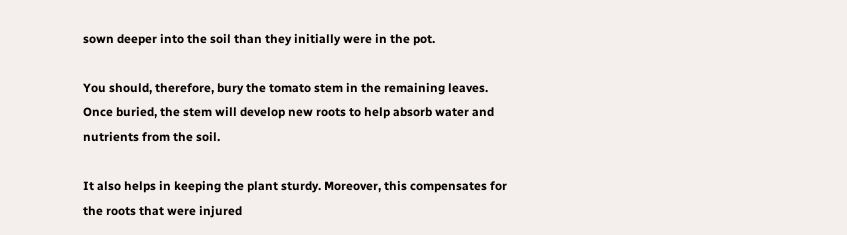sown deeper into the soil than they initially were in the pot.

You should, therefore, bury the tomato stem in the remaining leaves. Once buried, the stem will develop new roots to help absorb water and nutrients from the soil.

It also helps in keeping the plant sturdy. Moreover, this compensates for the roots that were injured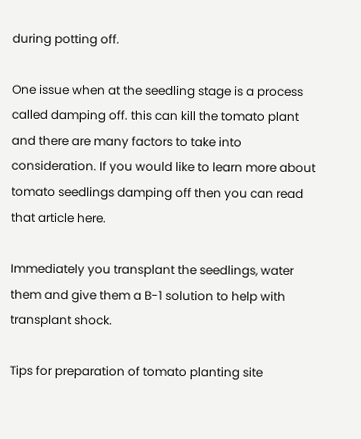during potting off.

One issue when at the seedling stage is a process called damping off. this can kill the tomato plant and there are many factors to take into consideration. If you would like to learn more about tomato seedlings damping off then you can read that article here.

Immediately you transplant the seedlings, water them and give them a B-1 solution to help with transplant shock.

Tips for preparation of tomato planting site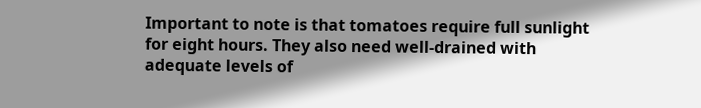Important to note is that tomatoes require full sunlight for eight hours. They also need well-drained with adequate levels of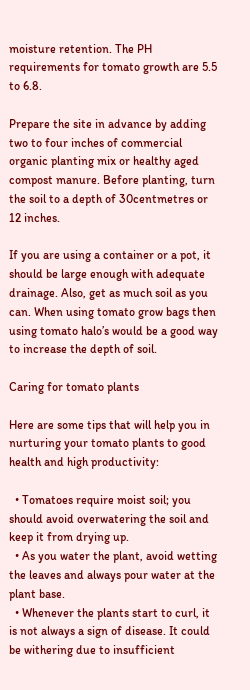moisture retention. The PH requirements for tomato growth are 5.5 to 6.8.

Prepare the site in advance by adding two to four inches of commercial organic planting mix or healthy aged compost manure. Before planting, turn the soil to a depth of 30centmetres or 12 inches.

If you are using a container or a pot, it should be large enough with adequate drainage. Also, get as much soil as you can. When using tomato grow bags then using tomato halo’s would be a good way to increase the depth of soil.

Caring for tomato plants

Here are some tips that will help you in nurturing your tomato plants to good health and high productivity:

  • Tomatoes require moist soil; you should avoid overwatering the soil and keep it from drying up.
  • As you water the plant, avoid wetting the leaves and always pour water at the plant base.
  • Whenever the plants start to curl, it is not always a sign of disease. It could be withering due to insufficient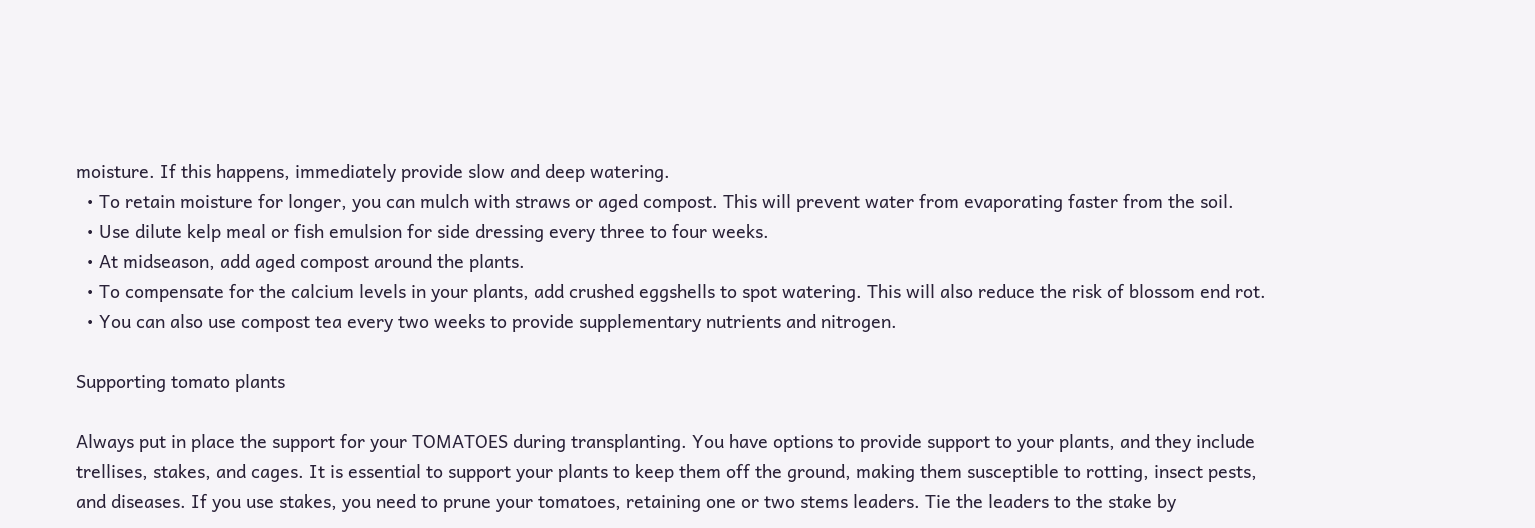moisture. If this happens, immediately provide slow and deep watering.
  • To retain moisture for longer, you can mulch with straws or aged compost. This will prevent water from evaporating faster from the soil.
  • Use dilute kelp meal or fish emulsion for side dressing every three to four weeks.
  • At midseason, add aged compost around the plants.
  • To compensate for the calcium levels in your plants, add crushed eggshells to spot watering. This will also reduce the risk of blossom end rot.
  • You can also use compost tea every two weeks to provide supplementary nutrients and nitrogen.

Supporting tomato plants

Always put in place the support for your TOMATOES during transplanting. You have options to provide support to your plants, and they include trellises, stakes, and cages. It is essential to support your plants to keep them off the ground, making them susceptible to rotting, insect pests, and diseases. If you use stakes, you need to prune your tomatoes, retaining one or two stems leaders. Tie the leaders to the stake by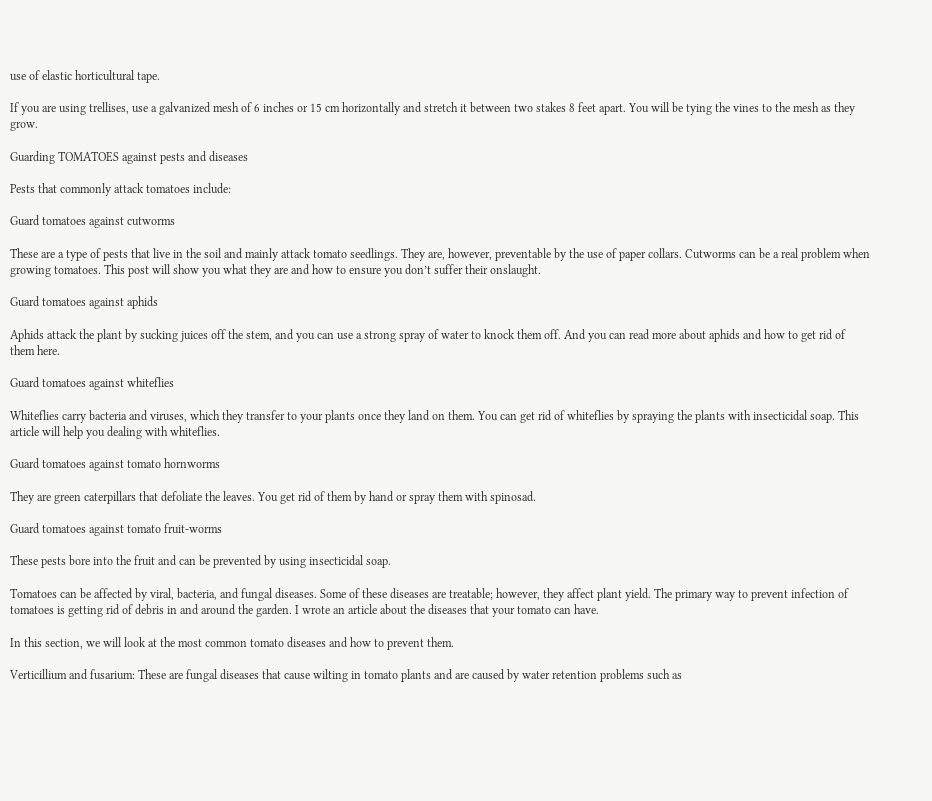use of elastic horticultural tape.

If you are using trellises, use a galvanized mesh of 6 inches or 15 cm horizontally and stretch it between two stakes 8 feet apart. You will be tying the vines to the mesh as they grow.

Guarding TOMATOES against pests and diseases

Pests that commonly attack tomatoes include:

Guard tomatoes against cutworms

These are a type of pests that live in the soil and mainly attack tomato seedlings. They are, however, preventable by the use of paper collars. Cutworms can be a real problem when growing tomatoes. This post will show you what they are and how to ensure you don’t suffer their onslaught.

Guard tomatoes against aphids

Aphids attack the plant by sucking juices off the stem, and you can use a strong spray of water to knock them off. And you can read more about aphids and how to get rid of them here.

Guard tomatoes against whiteflies

Whiteflies carry bacteria and viruses, which they transfer to your plants once they land on them. You can get rid of whiteflies by spraying the plants with insecticidal soap. This article will help you dealing with whiteflies.

Guard tomatoes against tomato hornworms

They are green caterpillars that defoliate the leaves. You get rid of them by hand or spray them with spinosad.

Guard tomatoes against tomato fruit-worms

These pests bore into the fruit and can be prevented by using insecticidal soap.

Tomatoes can be affected by viral, bacteria, and fungal diseases. Some of these diseases are treatable; however, they affect plant yield. The primary way to prevent infection of tomatoes is getting rid of debris in and around the garden. I wrote an article about the diseases that your tomato can have.

In this section, we will look at the most common tomato diseases and how to prevent them.

Verticillium and fusarium: These are fungal diseases that cause wilting in tomato plants and are caused by water retention problems such as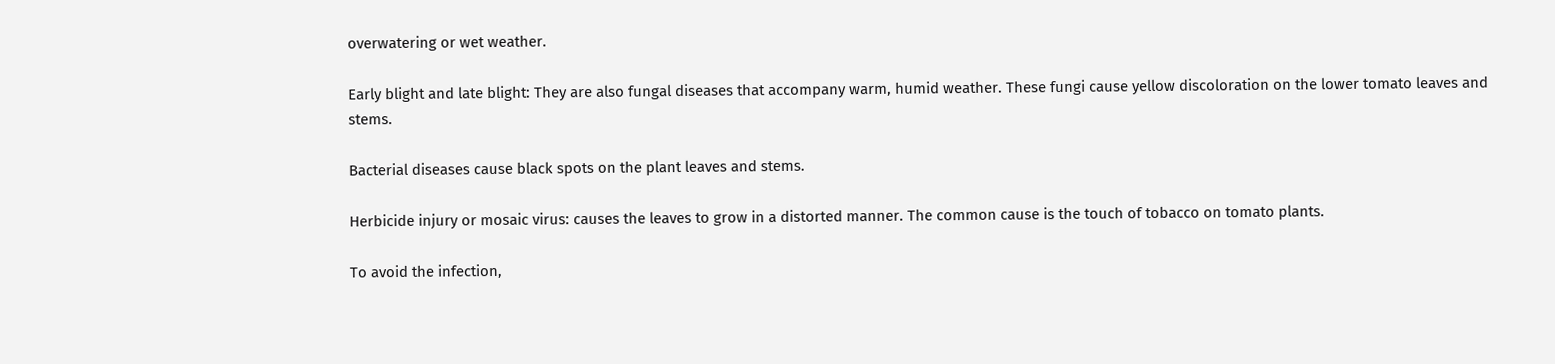overwatering or wet weather.

Early blight and late blight: They are also fungal diseases that accompany warm, humid weather. These fungi cause yellow discoloration on the lower tomato leaves and stems.

Bacterial diseases cause black spots on the plant leaves and stems.

Herbicide injury or mosaic virus: causes the leaves to grow in a distorted manner. The common cause is the touch of tobacco on tomato plants.

To avoid the infection,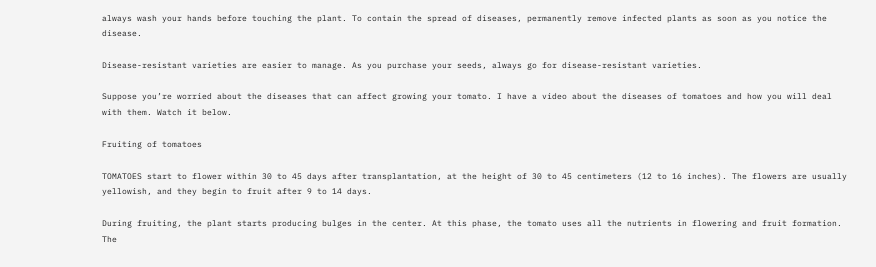always wash your hands before touching the plant. To contain the spread of diseases, permanently remove infected plants as soon as you notice the disease.

Disease-resistant varieties are easier to manage. As you purchase your seeds, always go for disease-resistant varieties.

Suppose you’re worried about the diseases that can affect growing your tomato. I have a video about the diseases of tomatoes and how you will deal with them. Watch it below.

Fruiting of tomatoes

TOMATOES start to flower within 30 to 45 days after transplantation, at the height of 30 to 45 centimeters (12 to 16 inches). The flowers are usually yellowish, and they begin to fruit after 9 to 14 days.

During fruiting, the plant starts producing bulges in the center. At this phase, the tomato uses all the nutrients in flowering and fruit formation. The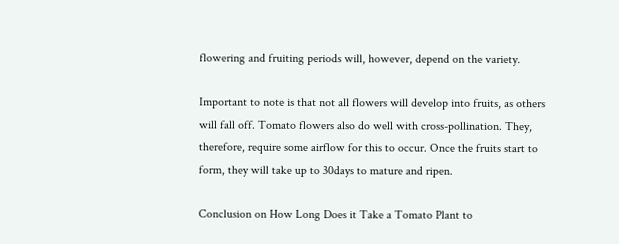flowering and fruiting periods will, however, depend on the variety.

Important to note is that not all flowers will develop into fruits, as others will fall off. Tomato flowers also do well with cross-pollination. They, therefore, require some airflow for this to occur. Once the fruits start to form, they will take up to 30days to mature and ripen.

Conclusion on How Long Does it Take a Tomato Plant to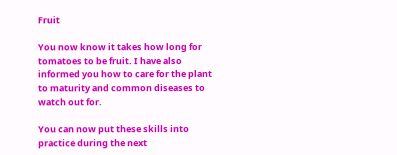Fruit

You now know it takes how long for tomatoes to be fruit. I have also informed you how to care for the plant to maturity and common diseases to watch out for.

You can now put these skills into practice during the next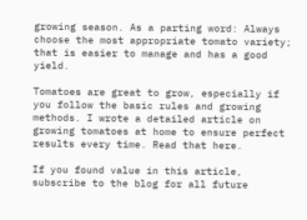growing season. As a parting word: Always choose the most appropriate tomato variety; that is easier to manage and has a good yield.

Tomatoes are great to grow, especially if you follow the basic rules and growing methods. I wrote a detailed article on growing tomatoes at home to ensure perfect results every time. Read that here.

If you found value in this article, subscribe to the blog for all future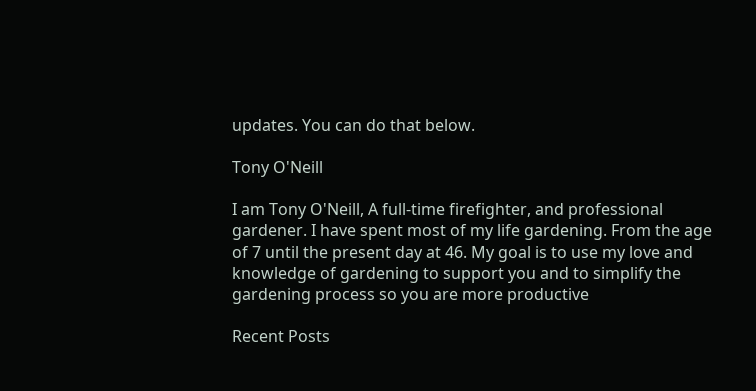updates. You can do that below.

Tony O'Neill

I am Tony O'Neill, A full-time firefighter, and professional gardener. I have spent most of my life gardening. From the age of 7 until the present day at 46. My goal is to use my love and knowledge of gardening to support you and to simplify the gardening process so you are more productive

Recent Posts